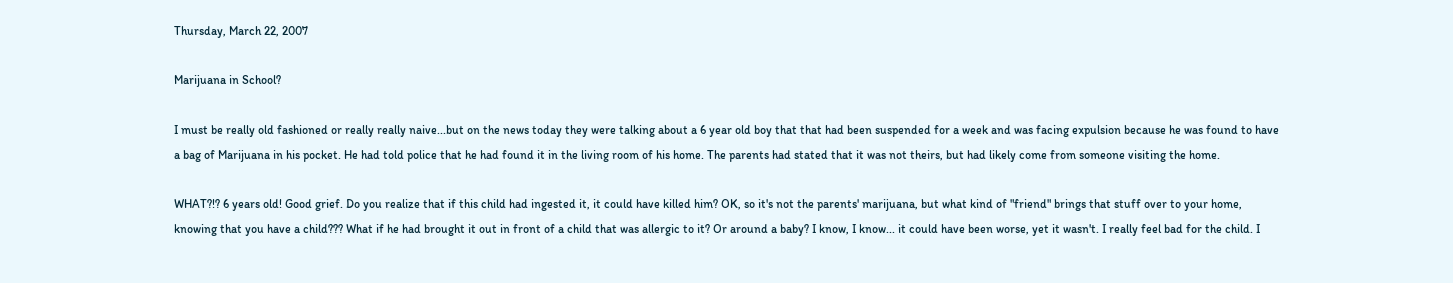Thursday, March 22, 2007

Marijuana in School?

I must be really old fashioned or really really naive...but on the news today they were talking about a 6 year old boy that that had been suspended for a week and was facing expulsion because he was found to have a bag of Marijuana in his pocket. He had told police that he had found it in the living room of his home. The parents had stated that it was not theirs, but had likely come from someone visiting the home.

WHAT?!? 6 years old! Good grief. Do you realize that if this child had ingested it, it could have killed him? OK, so it's not the parents' marijuana, but what kind of "friend" brings that stuff over to your home, knowing that you have a child??? What if he had brought it out in front of a child that was allergic to it? Or around a baby? I know, I know... it could have been worse, yet it wasn't. I really feel bad for the child. I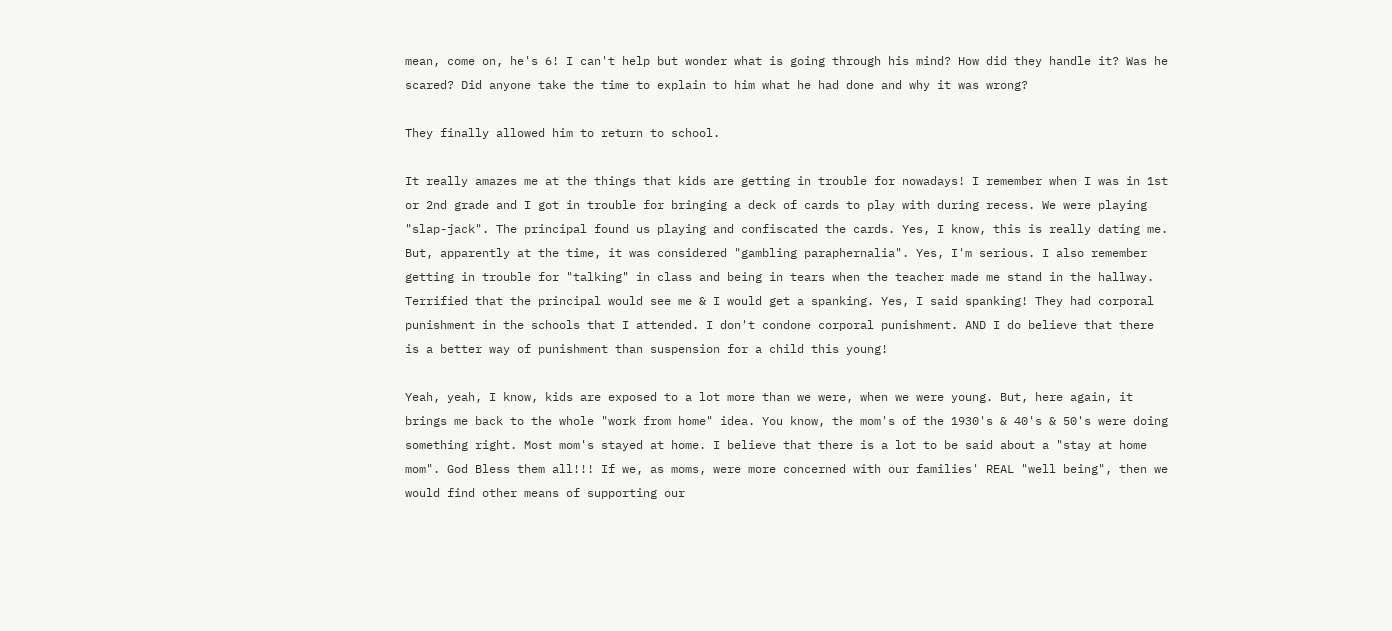mean, come on, he's 6! I can't help but wonder what is going through his mind? How did they handle it? Was he scared? Did anyone take the time to explain to him what he had done and why it was wrong?

They finally allowed him to return to school.

It really amazes me at the things that kids are getting in trouble for nowadays! I remember when I was in 1st or 2nd grade and I got in trouble for bringing a deck of cards to play with during recess. We were playing "slap-jack". The principal found us playing and confiscated the cards. Yes, I know, this is really dating me. But, apparently at the time, it was considered "gambling paraphernalia". Yes, I'm serious. I also remember getting in trouble for "talking" in class and being in tears when the teacher made me stand in the hallway. Terrified that the principal would see me & I would get a spanking. Yes, I said spanking! They had corporal punishment in the schools that I attended. I don't condone corporal punishment. AND I do believe that there is a better way of punishment than suspension for a child this young!

Yeah, yeah, I know, kids are exposed to a lot more than we were, when we were young. But, here again, it brings me back to the whole "work from home" idea. You know, the mom's of the 1930's & 40's & 50's were doing something right. Most mom's stayed at home. I believe that there is a lot to be said about a "stay at home mom". God Bless them all!!! If we, as moms, were more concerned with our families' REAL "well being", then we would find other means of supporting our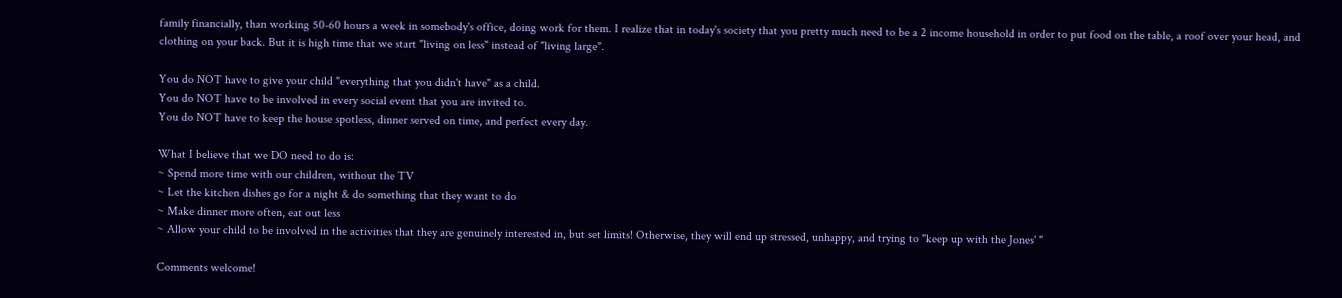family financially, than working 50-60 hours a week in somebody's office, doing work for them. I realize that in today's society that you pretty much need to be a 2 income household in order to put food on the table, a roof over your head, and clothing on your back. But it is high time that we start "living on less" instead of "living large".

You do NOT have to give your child "everything that you didn't have" as a child.
You do NOT have to be involved in every social event that you are invited to.
You do NOT have to keep the house spotless, dinner served on time, and perfect every day.

What I believe that we DO need to do is:
~ Spend more time with our children, without the TV
~ Let the kitchen dishes go for a night & do something that they want to do
~ Make dinner more often, eat out less
~ Allow your child to be involved in the activities that they are genuinely interested in, but set limits! Otherwise, they will end up stressed, unhappy, and trying to "keep up with the Jones' "

Comments welcome!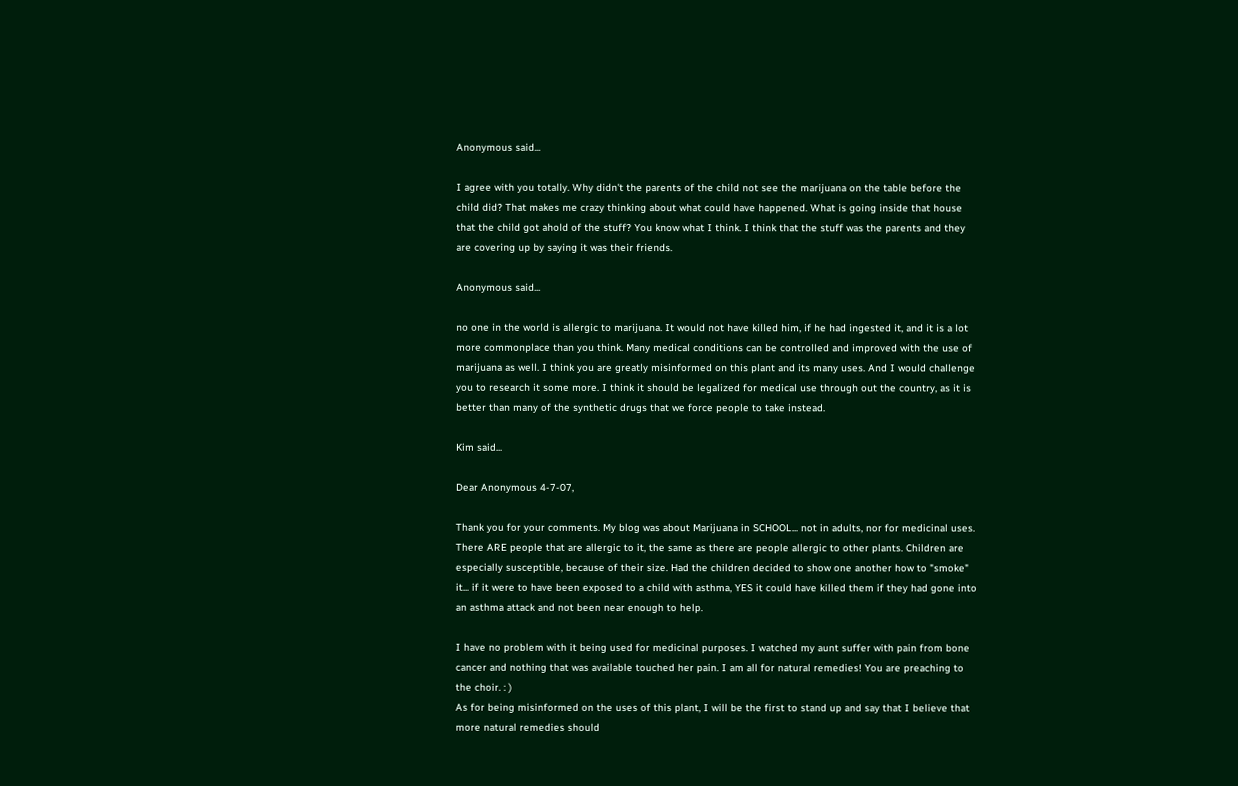Anonymous said...

I agree with you totally. Why didn't the parents of the child not see the marijuana on the table before the child did? That makes me crazy thinking about what could have happened. What is going inside that house that the child got ahold of the stuff? You know what I think. I think that the stuff was the parents and they are covering up by saying it was their friends.

Anonymous said...

no one in the world is allergic to marijuana. It would not have killed him, if he had ingested it, and it is a lot more commonplace than you think. Many medical conditions can be controlled and improved with the use of marijuana as well. I think you are greatly misinformed on this plant and its many uses. And I would challenge you to research it some more. I think it should be legalized for medical use through out the country, as it is better than many of the synthetic drugs that we force people to take instead.

Kim said...

Dear Anonymous 4-7-07,

Thank you for your comments. My blog was about Marijuana in SCHOOL... not in adults, nor for medicinal uses. There ARE people that are allergic to it, the same as there are people allergic to other plants. Children are especially susceptible, because of their size. Had the children decided to show one another how to "smoke" it... if it were to have been exposed to a child with asthma, YES it could have killed them if they had gone into an asthma attack and not been near enough to help.

I have no problem with it being used for medicinal purposes. I watched my aunt suffer with pain from bone cancer and nothing that was available touched her pain. I am all for natural remedies! You are preaching to the choir. : )
As for being misinformed on the uses of this plant, I will be the first to stand up and say that I believe that more natural remedies should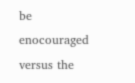be enocouraged versus the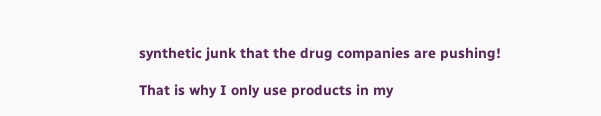synthetic junk that the drug companies are pushing!

That is why I only use products in my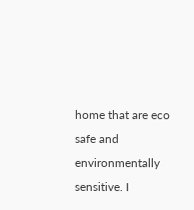home that are eco safe and environmentally sensitive. I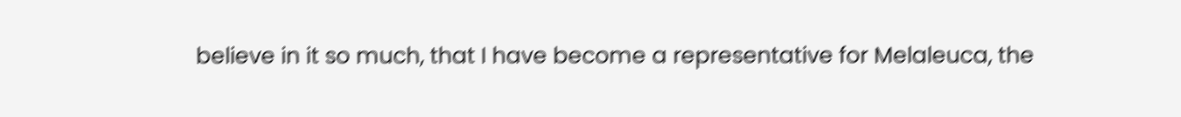believe in it so much, that I have become a representative for Melaleuca, the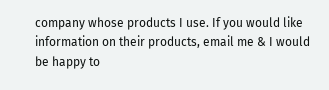company whose products I use. If you would like information on their products, email me & I would be happy to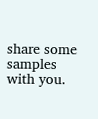share some samples with you.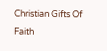Christian Gifts Of Faith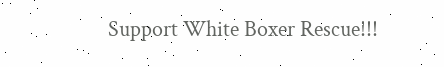Support White Boxer Rescue!!!